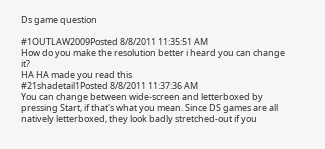Ds game question

#1OUTLAW2009Posted 8/8/2011 11:35:51 AM
How do you make the resolution better i heard you can change it?
HA HA made you read this
#21shadetail1Posted 8/8/2011 11:37:36 AM
You can change between wide-screen and letterboxed by pressing Start, if that's what you mean. Since DS games are all natively letterboxed, they look badly stretched-out if you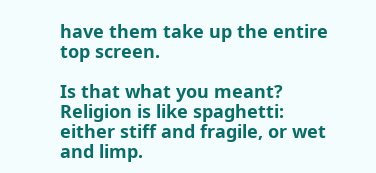have them take up the entire top screen.

Is that what you meant?
Religion is like spaghetti: either stiff and fragile, or wet and limp.